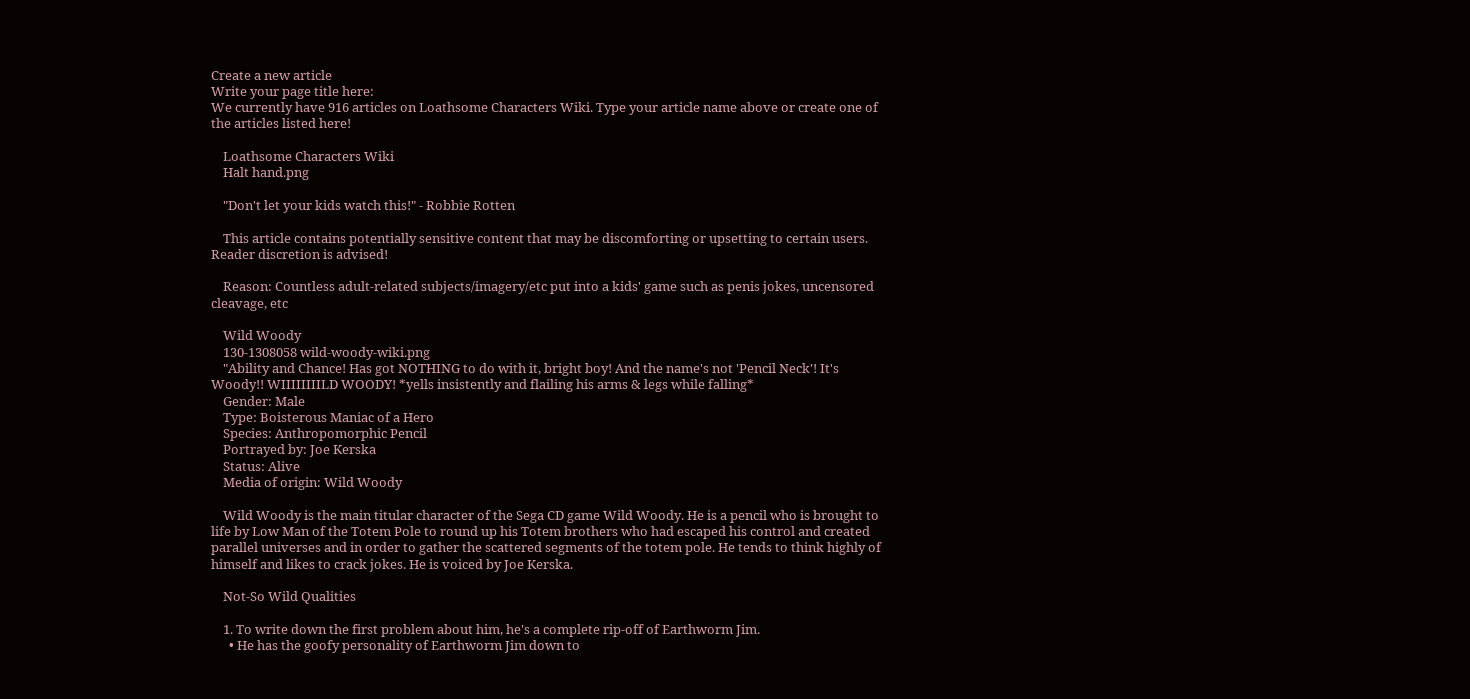Create a new article
Write your page title here:
We currently have 916 articles on Loathsome Characters Wiki. Type your article name above or create one of the articles listed here!

    Loathsome Characters Wiki
    Halt hand.png

    "Don't let your kids watch this!" - Robbie Rotten

    This article contains potentially sensitive content that may be discomforting or upsetting to certain users. Reader discretion is advised!

    Reason: Countless adult-related subjects/imagery/etc put into a kids' game such as penis jokes, uncensored cleavage, etc

    Wild Woody
    130-1308058 wild-woody-wiki.png
    "Ability and Chance! Has got NOTHING to do with it, bright boy! And the name's not 'Pencil Neck'! It's Woody!! WIIIIIIIILD WOODY! *yells insistently and flailing his arms & legs while falling*
    Gender: Male
    Type: Boisterous Maniac of a Hero
    Species: Anthropomorphic Pencil
    Portrayed by: Joe Kerska
    Status: Alive
    Media of origin: Wild Woody

    Wild Woody is the main titular character of the Sega CD game Wild Woody. He is a pencil who is brought to life by Low Man of the Totem Pole to round up his Totem brothers who had escaped his control and created parallel universes and in order to gather the scattered segments of the totem pole. He tends to think highly of himself and likes to crack jokes. He is voiced by Joe Kerska.

    Not-So Wild Qualities

    1. To write down the first problem about him, he's a complete rip-off of Earthworm Jim.
      • He has the goofy personality of Earthworm Jim down to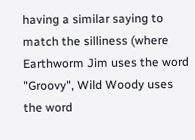having a similar saying to match the silliness (where Earthworm Jim uses the word "Groovy", Wild Woody uses the word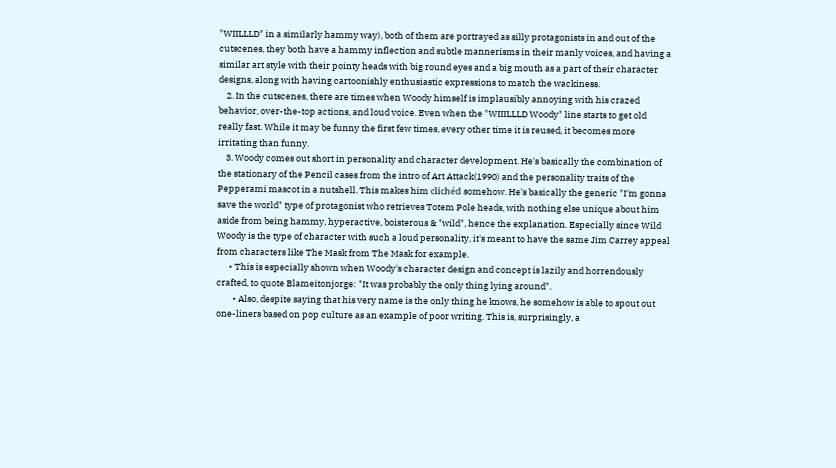"WIILLLD" in a similarly hammy way), both of them are portrayed as silly protagonists in and out of the cutscenes, they both have a hammy inflection and subtle mannerisms in their manly voices, and having a similar art style with their pointy heads with big round eyes and a big mouth as a part of their character designs, along with having cartoonishly enthusiastic expressions to match the wackiness.
    2. In the cutscenes, there are times when Woody himself is implausibly annoying with his crazed behavior, over-the-top actions, and loud voice. Even when the "WIIILLLD Woody" line starts to get old really fast. While it may be funny the first few times, every other time it is reused, it becomes more irritating than funny.
    3. Woody comes out short in personality and character development. He's basically the combination of the stationary of the Pencil cases from the intro of Art Attack(1990) and the personality traits of the Pepperami mascot in a nutshell. This makes him clichéd somehow. He's basically the generic "I'm gonna save the world" type of protagonist who retrieves Totem Pole heads, with nothing else unique about him aside from being hammy, hyperactive, boisterous & "wild", hence the explanation. Especially since Wild Woody is the type of character with such a loud personality, it's meant to have the same Jim Carrey appeal from characters like The Mask from The Mask for example.
      • This is especially shown when Woody's character design and concept is lazily and horrendously crafted, to quote Blameitonjorge: "It was probably the only thing lying around".
        • Also, despite saying that his very name is the only thing he knows, he somehow is able to spout out one-liners based on pop culture as an example of poor writing. This is, surprisingly, a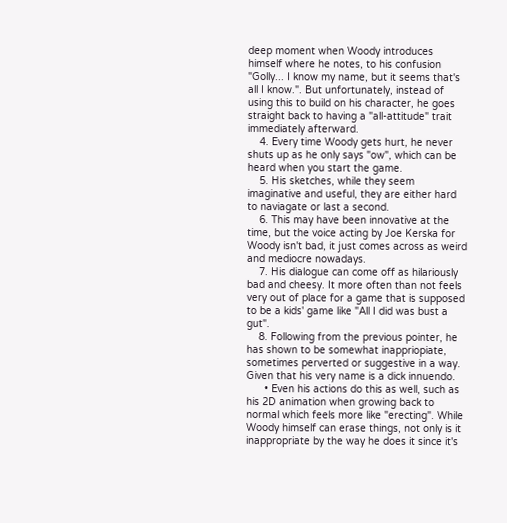deep moment when Woody introduces himself where he notes, to his confusion "Golly... I know my name, but it seems that's all I know.". But unfortunately, instead of using this to build on his character, he goes straight back to having a "all-attitude" trait immediately afterward.
    4. Every time Woody gets hurt, he never shuts up as he only says "ow", which can be heard when you start the game.
    5. His sketches, while they seem imaginative and useful, they are either hard to naviagate or last a second.
    6. This may have been innovative at the time, but the voice acting by Joe Kerska for Woody isn't bad, it just comes across as weird and mediocre nowadays.
    7. His dialogue can come off as hilariously bad and cheesy. It more often than not feels very out of place for a game that is supposed to be a kids' game like "All I did was bust a gut".
    8. Following from the previous pointer, he has shown to be somewhat inappriopiate, sometimes perverted or suggestive in a way. Given that his very name is a dick innuendo.
      • Even his actions do this as well, such as his 2D animation when growing back to normal which feels more like "erecting". While Woody himself can erase things, not only is it inappropriate by the way he does it since it's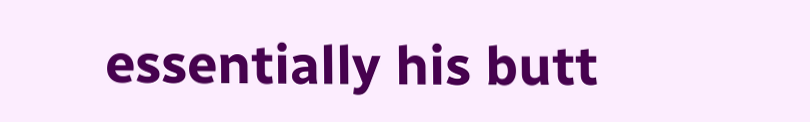essentially his butt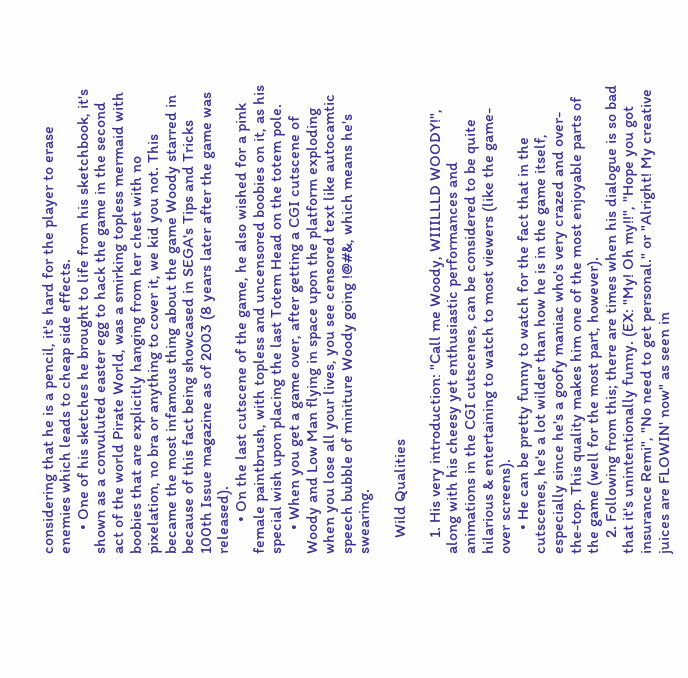considering that he is a pencil, it's hard for the player to erase enemies which leads to cheap side effects.
      • One of his sketches he brought to life from his sketchbook, it's shown as a convuluted easter egg to hack the game in the second act of the world Pirate World, was a smirking topless mermaid with boobies that are explicitly hanging from her chest with no pixelation, no bra or anything to cover it, we kid you not. This became the most infamous thing about the game Woody starred in because of this fact being showcased in SEGA's Tips and Tricks 100th Issue magazine as of 2003 (8 years later after the game was released).
        • On the last cutscene of the game, he also wished for a pink female paintbrush, with topless and uncensored boobies on it, as his special wish upon placing the last Totem Head on the totem pole.
      • When you get a game over, after getting a CGI cutscene of Woody and Low Man flying in space upon the platform exploding when you lose all your lives, you see censored text like autocamtic speech bubble of miniture Woody going !@#&, which means he's swearing.

    Wild Qualities

    1. His very introduction: "Call me Woody, WIIILLLD WOODY!", along with his cheesy yet enthusiastic performances and animations in the CGI cutscenes, can be considered to be quite hilarious & entertaining to watch to most viewers (like the game-over screens).
      • He can be pretty funny to watch for the fact that in the cutscenes, he's a lot wilder than how he is in the game itself, especially since he's a goofy maniac who's very crazed and over-the-top. This quality makes him one of the most enjoyable parts of the game (well for the most part, however).
    2. Following from this; there are times when his dialogue is so bad that it's unintentionally funny. (EX: "My! Oh my!!", "Hope you got insurance Remi", "No need to get personal." or "Alright! My creative juices are FLOWIN' now" as seen in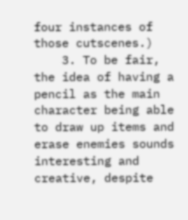four instances of those cutscenes.)
    3. To be fair, the idea of having a pencil as the main character being able to draw up items and erase enemies sounds interesting and creative, despite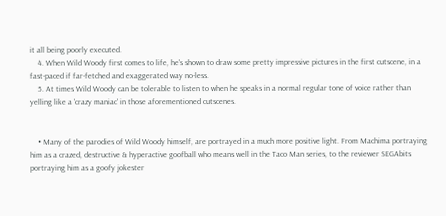it all being poorly executed.
    4. When Wild Woody first comes to life, he's shown to draw some pretty impressive pictures in the first cutscene, in a fast-paced if far-fetched and exaggerated way no-less.
    5. At times Wild Woody can be tolerable to listen to when he speaks in a normal regular tone of voice rather than yelling like a 'crazy maniac' in those aforementioned cutscenes.


    • Many of the parodies of Wild Woody himself, are portrayed in a much more positive light. From Machima portraying him as a crazed, destructive & hyperactive goofball who means well in the Taco Man series, to the reviewer SEGAbits portraying him as a goofy jokester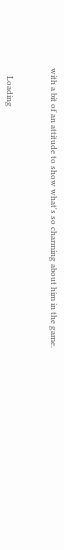with a bit of an attitude to show what's so charming about him in the game.



    Loading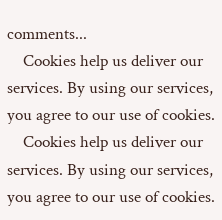comments...
    Cookies help us deliver our services. By using our services, you agree to our use of cookies.
    Cookies help us deliver our services. By using our services, you agree to our use of cookies.